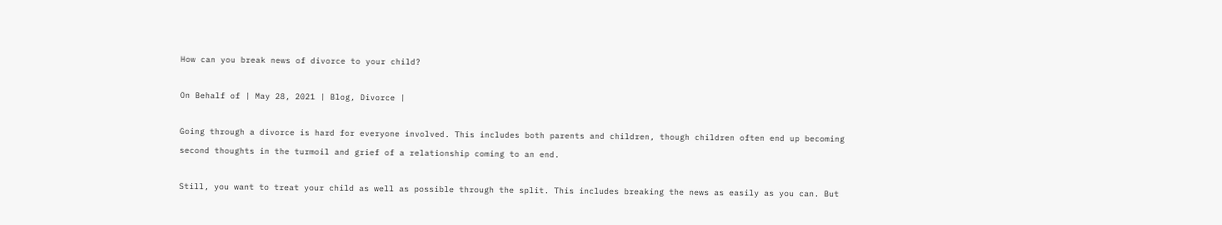How can you break news of divorce to your child?

On Behalf of | May 28, 2021 | Blog, Divorce |

Going through a divorce is hard for everyone involved. This includes both parents and children, though children often end up becoming second thoughts in the turmoil and grief of a relationship coming to an end.

Still, you want to treat your child as well as possible through the split. This includes breaking the news as easily as you can. But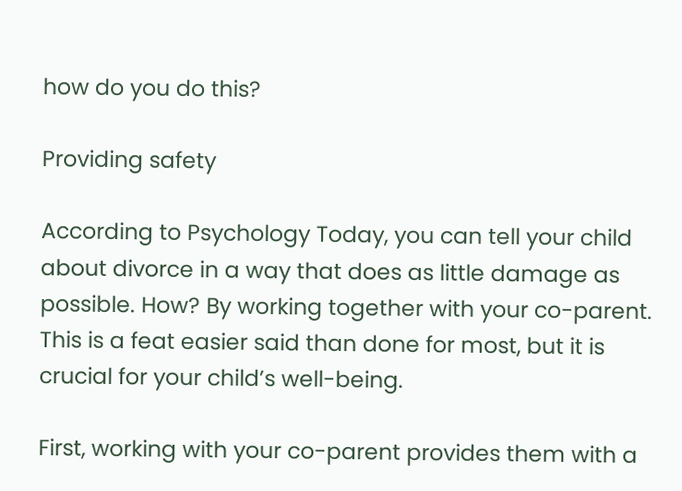how do you do this?

Providing safety

According to Psychology Today, you can tell your child about divorce in a way that does as little damage as possible. How? By working together with your co-parent. This is a feat easier said than done for most, but it is crucial for your child’s well-being.

First, working with your co-parent provides them with a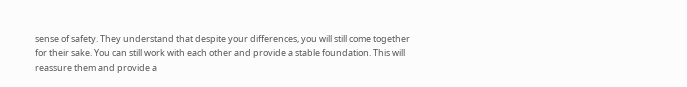sense of safety. They understand that despite your differences, you will still come together for their sake. You can still work with each other and provide a stable foundation. This will reassure them and provide a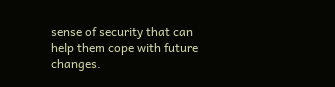sense of security that can help them cope with future changes.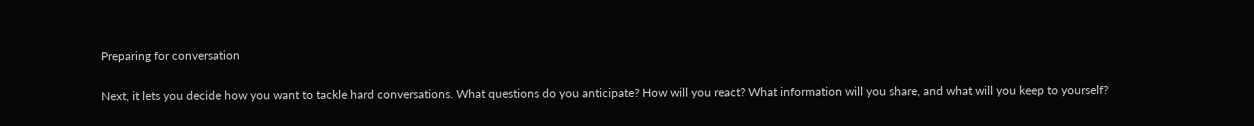Preparing for conversation

Next, it lets you decide how you want to tackle hard conversations. What questions do you anticipate? How will you react? What information will you share, and what will you keep to yourself?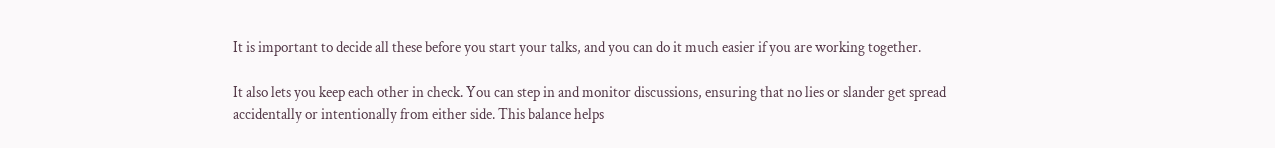It is important to decide all these before you start your talks, and you can do it much easier if you are working together.

It also lets you keep each other in check. You can step in and monitor discussions, ensuring that no lies or slander get spread accidentally or intentionally from either side. This balance helps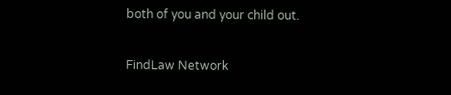both of you and your child out.

FindLaw Network